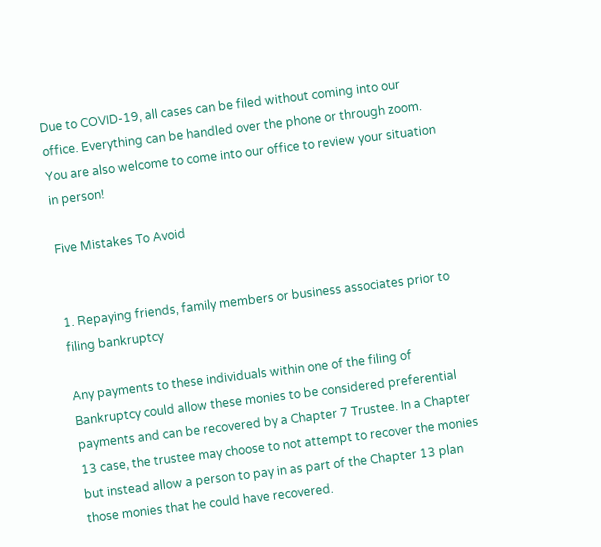Due to COVID-19, all cases can be filed without coming into our office. Everything can be handled over the phone or through zoom.
You are also welcome to come into our office to review your situation in person!

Five Mistakes To Avoid


1. Repaying friends, family members or business associates prior to filing bankruptcy

Any payments to these individuals within one of the filing of Bankruptcy could allow these monies to be considered preferential payments and can be recovered by a Chapter 7 Trustee. In a Chapter 13 case, the trustee may choose to not attempt to recover the monies but instead allow a person to pay in as part of the Chapter 13 plan those monies that he could have recovered.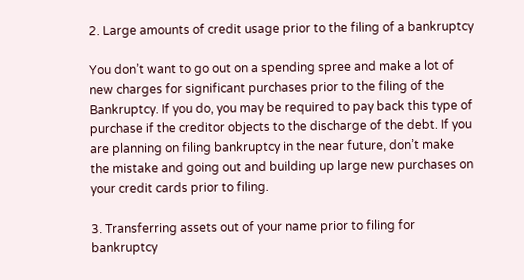2. Large amounts of credit usage prior to the filing of a bankruptcy

You don’t want to go out on a spending spree and make a lot of new charges for significant purchases prior to the filing of the Bankruptcy. If you do, you may be required to pay back this type of purchase if the creditor objects to the discharge of the debt. If you are planning on filing bankruptcy in the near future, don’t make the mistake and going out and building up large new purchases on your credit cards prior to filing.

3. Transferring assets out of your name prior to filing for bankruptcy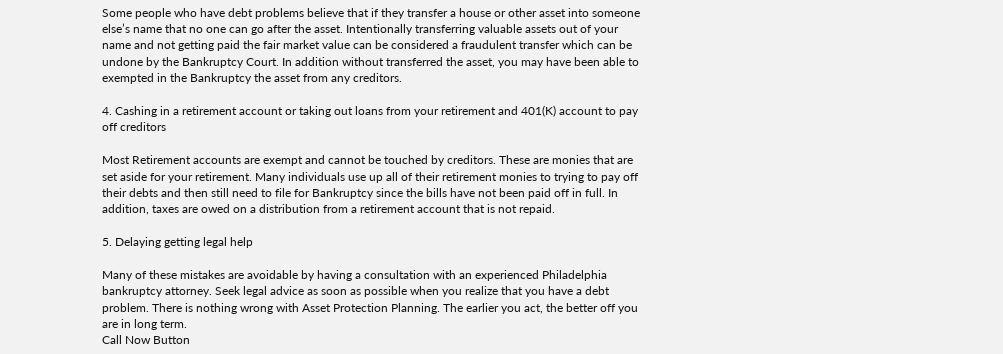Some people who have debt problems believe that if they transfer a house or other asset into someone else’s name that no one can go after the asset. Intentionally transferring valuable assets out of your name and not getting paid the fair market value can be considered a fraudulent transfer which can be undone by the Bankruptcy Court. In addition without transferred the asset, you may have been able to exempted in the Bankruptcy the asset from any creditors.

4. Cashing in a retirement account or taking out loans from your retirement and 401(K) account to pay off creditors

Most Retirement accounts are exempt and cannot be touched by creditors. These are monies that are set aside for your retirement. Many individuals use up all of their retirement monies to trying to pay off their debts and then still need to file for Bankruptcy since the bills have not been paid off in full. In addition, taxes are owed on a distribution from a retirement account that is not repaid.

5. Delaying getting legal help

Many of these mistakes are avoidable by having a consultation with an experienced Philadelphia bankruptcy attorney. Seek legal advice as soon as possible when you realize that you have a debt problem. There is nothing wrong with Asset Protection Planning. The earlier you act, the better off you are in long term.
Call Now Button